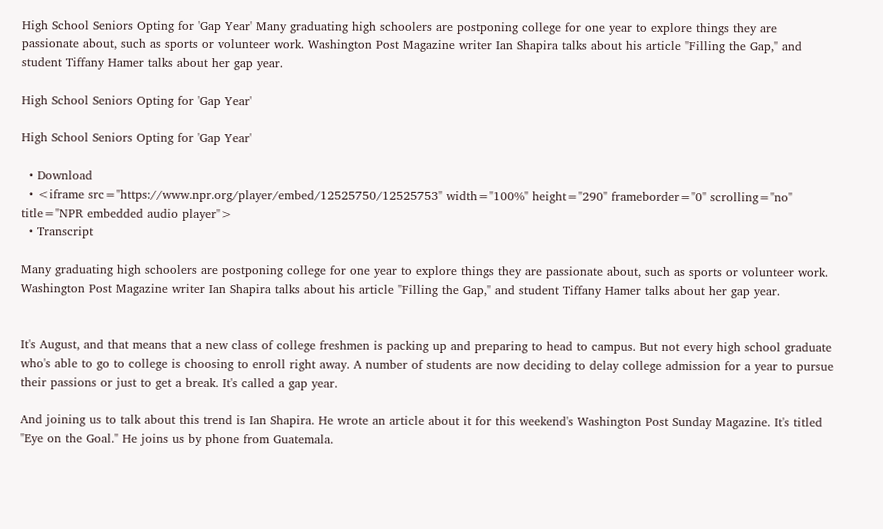High School Seniors Opting for 'Gap Year' Many graduating high schoolers are postponing college for one year to explore things they are passionate about, such as sports or volunteer work. Washington Post Magazine writer Ian Shapira talks about his article "Filling the Gap," and student Tiffany Hamer talks about her gap year.

High School Seniors Opting for 'Gap Year'

High School Seniors Opting for 'Gap Year'

  • Download
  • <iframe src="https://www.npr.org/player/embed/12525750/12525753" width="100%" height="290" frameborder="0" scrolling="no" title="NPR embedded audio player">
  • Transcript

Many graduating high schoolers are postponing college for one year to explore things they are passionate about, such as sports or volunteer work. Washington Post Magazine writer Ian Shapira talks about his article "Filling the Gap," and student Tiffany Hamer talks about her gap year.


It's August, and that means that a new class of college freshmen is packing up and preparing to head to campus. But not every high school graduate who's able to go to college is choosing to enroll right away. A number of students are now deciding to delay college admission for a year to pursue their passions or just to get a break. It's called a gap year.

And joining us to talk about this trend is Ian Shapira. He wrote an article about it for this weekend's Washington Post Sunday Magazine. It's titled "Eye on the Goal." He joins us by phone from Guatemala.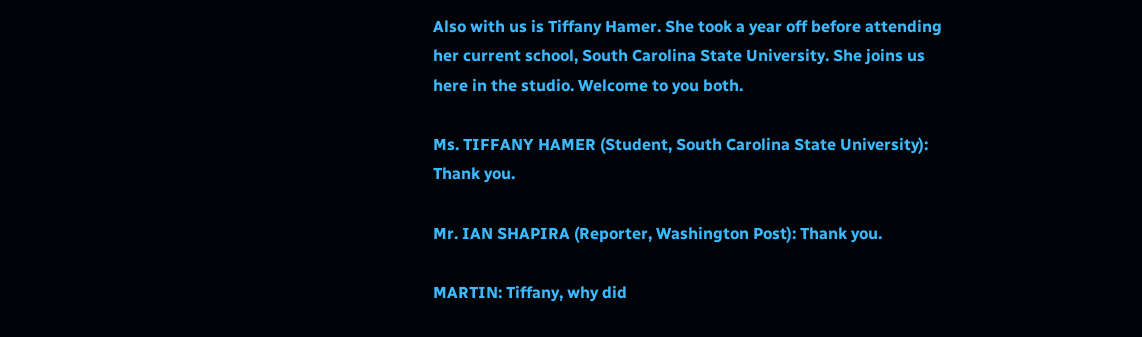Also with us is Tiffany Hamer. She took a year off before attending her current school, South Carolina State University. She joins us here in the studio. Welcome to you both.

Ms. TIFFANY HAMER (Student, South Carolina State University): Thank you.

Mr. IAN SHAPIRA (Reporter, Washington Post): Thank you.

MARTIN: Tiffany, why did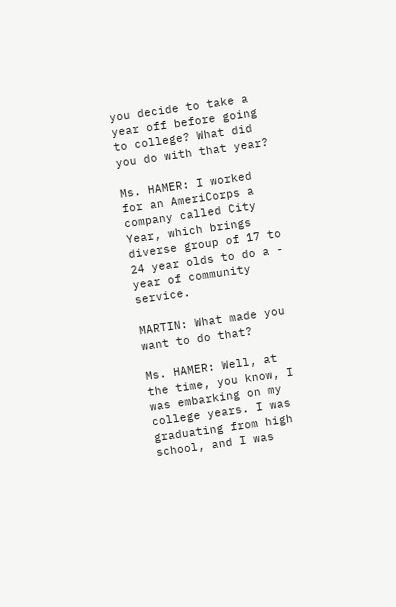you decide to take a year off before going to college? What did you do with that year?

Ms. HAMER: I worked for an AmeriCorps a company called City Year, which brings diverse group of 17 to 24 year olds to do a - year of community service.

MARTIN: What made you want to do that?

Ms. HAMER: Well, at the time, you know, I was embarking on my college years. I was graduating from high school, and I was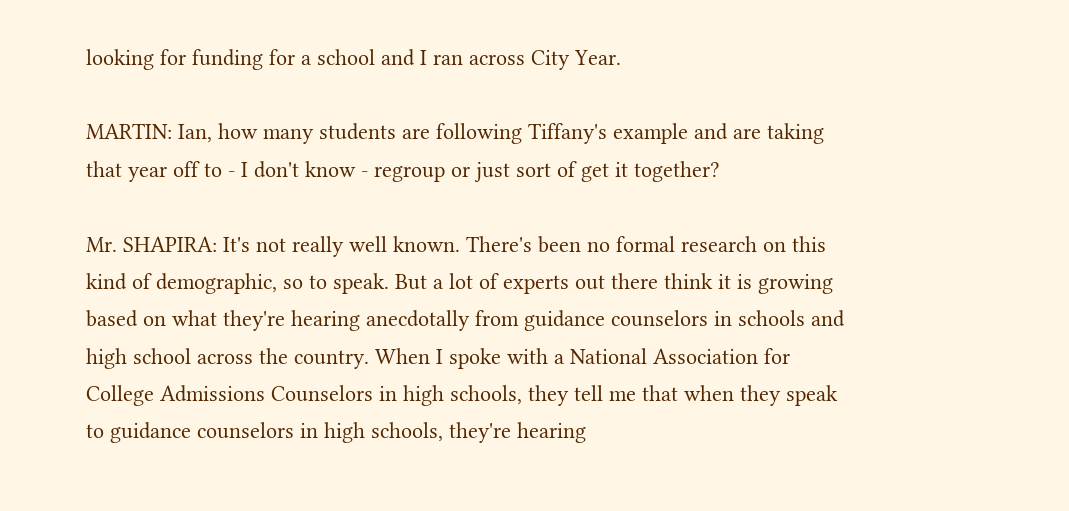looking for funding for a school and I ran across City Year.

MARTIN: Ian, how many students are following Tiffany's example and are taking that year off to - I don't know - regroup or just sort of get it together?

Mr. SHAPIRA: It's not really well known. There's been no formal research on this kind of demographic, so to speak. But a lot of experts out there think it is growing based on what they're hearing anecdotally from guidance counselors in schools and high school across the country. When I spoke with a National Association for College Admissions Counselors in high schools, they tell me that when they speak to guidance counselors in high schools, they're hearing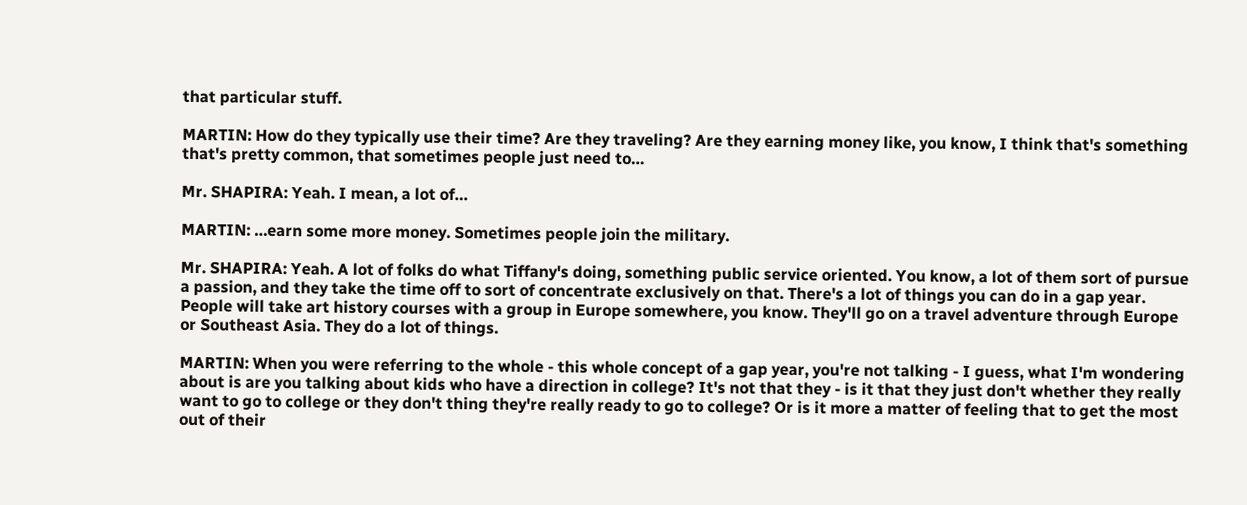that particular stuff.

MARTIN: How do they typically use their time? Are they traveling? Are they earning money like, you know, I think that's something that's pretty common, that sometimes people just need to…

Mr. SHAPIRA: Yeah. I mean, a lot of…

MARTIN: …earn some more money. Sometimes people join the military.

Mr. SHAPIRA: Yeah. A lot of folks do what Tiffany's doing, something public service oriented. You know, a lot of them sort of pursue a passion, and they take the time off to sort of concentrate exclusively on that. There's a lot of things you can do in a gap year. People will take art history courses with a group in Europe somewhere, you know. They'll go on a travel adventure through Europe or Southeast Asia. They do a lot of things.

MARTIN: When you were referring to the whole - this whole concept of a gap year, you're not talking - I guess, what I'm wondering about is are you talking about kids who have a direction in college? It's not that they - is it that they just don't whether they really want to go to college or they don't thing they're really ready to go to college? Or is it more a matter of feeling that to get the most out of their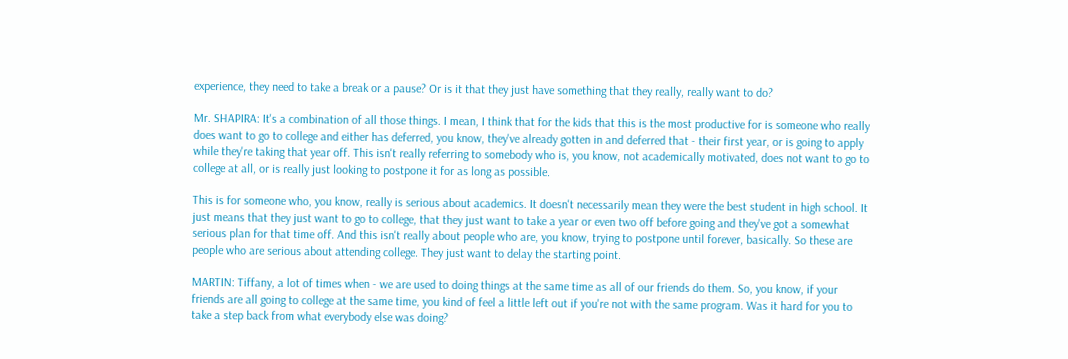experience, they need to take a break or a pause? Or is it that they just have something that they really, really want to do?

Mr. SHAPIRA: It's a combination of all those things. I mean, I think that for the kids that this is the most productive for is someone who really does want to go to college and either has deferred, you know, they've already gotten in and deferred that - their first year, or is going to apply while they're taking that year off. This isn't really referring to somebody who is, you know, not academically motivated, does not want to go to college at all, or is really just looking to postpone it for as long as possible.

This is for someone who, you know, really is serious about academics. It doesn't necessarily mean they were the best student in high school. It just means that they just want to go to college, that they just want to take a year or even two off before going and they've got a somewhat serious plan for that time off. And this isn't really about people who are, you know, trying to postpone until forever, basically. So these are people who are serious about attending college. They just want to delay the starting point.

MARTIN: Tiffany, a lot of times when - we are used to doing things at the same time as all of our friends do them. So, you know, if your friends are all going to college at the same time, you kind of feel a little left out if you're not with the same program. Was it hard for you to take a step back from what everybody else was doing?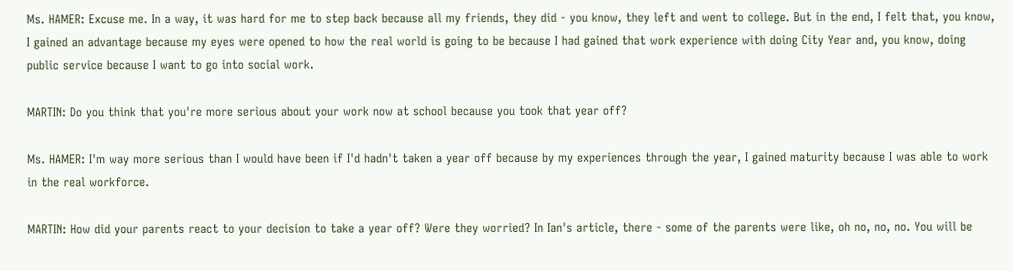Ms. HAMER: Excuse me. In a way, it was hard for me to step back because all my friends, they did - you know, they left and went to college. But in the end, I felt that, you know, I gained an advantage because my eyes were opened to how the real world is going to be because I had gained that work experience with doing City Year and, you know, doing public service because I want to go into social work.

MARTIN: Do you think that you're more serious about your work now at school because you took that year off?

Ms. HAMER: I'm way more serious than I would have been if I'd hadn't taken a year off because by my experiences through the year, I gained maturity because I was able to work in the real workforce.

MARTIN: How did your parents react to your decision to take a year off? Were they worried? In Ian's article, there - some of the parents were like, oh no, no, no. You will be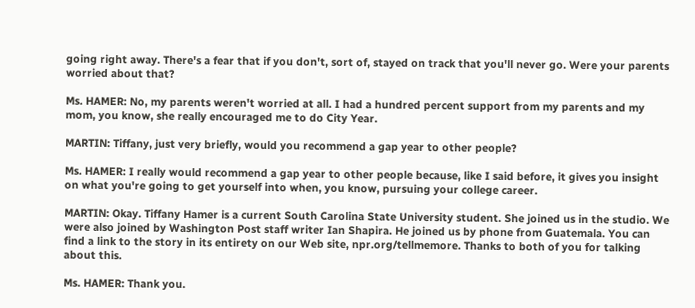going right away. There's a fear that if you don't, sort of, stayed on track that you'll never go. Were your parents worried about that?

Ms. HAMER: No, my parents weren't worried at all. I had a hundred percent support from my parents and my mom, you know, she really encouraged me to do City Year.

MARTIN: Tiffany, just very briefly, would you recommend a gap year to other people?

Ms. HAMER: I really would recommend a gap year to other people because, like I said before, it gives you insight on what you're going to get yourself into when, you know, pursuing your college career.

MARTIN: Okay. Tiffany Hamer is a current South Carolina State University student. She joined us in the studio. We were also joined by Washington Post staff writer Ian Shapira. He joined us by phone from Guatemala. You can find a link to the story in its entirety on our Web site, npr.org/tellmemore. Thanks to both of you for talking about this.

Ms. HAMER: Thank you.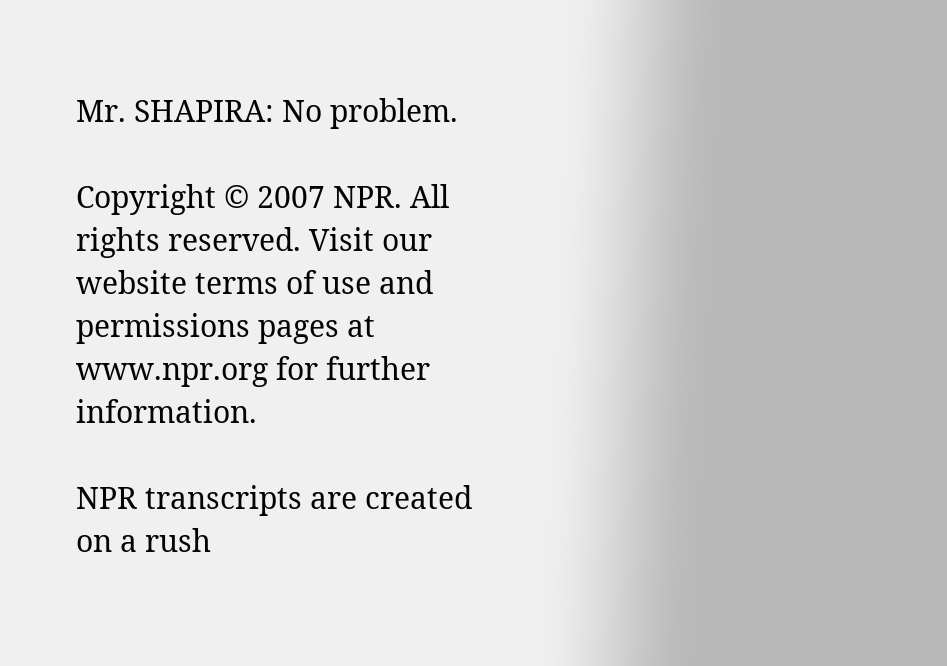Mr. SHAPIRA: No problem.

Copyright © 2007 NPR. All rights reserved. Visit our website terms of use and permissions pages at www.npr.org for further information.

NPR transcripts are created on a rush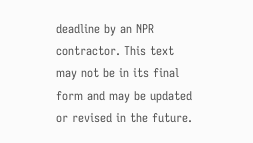deadline by an NPR contractor. This text may not be in its final form and may be updated or revised in the future.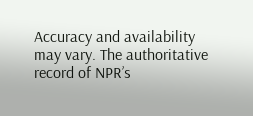Accuracy and availability may vary. The authoritative record of NPR’s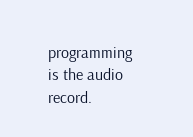programming is the audio record.